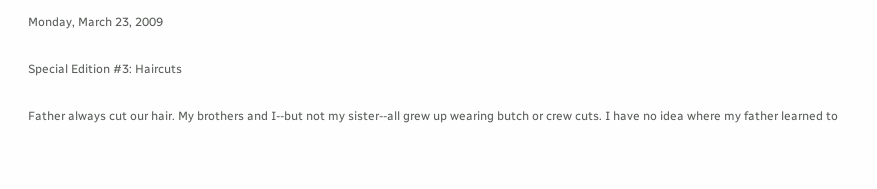Monday, March 23, 2009

Special Edition #3: Haircuts

Father always cut our hair. My brothers and I--but not my sister--all grew up wearing butch or crew cuts. I have no idea where my father learned to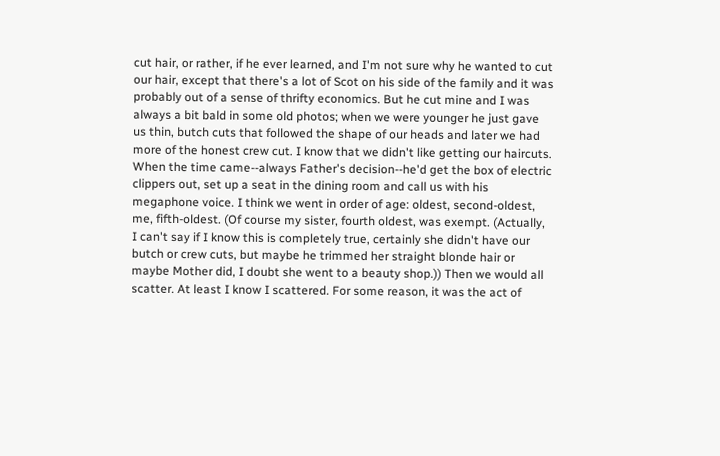cut hair, or rather, if he ever learned, and I'm not sure why he wanted to cut our hair, except that there's a lot of Scot on his side of the family and it was probably out of a sense of thrifty economics. But he cut mine and I was always a bit bald in some old photos; when we were younger he just gave us thin, butch cuts that followed the shape of our heads and later we had more of the honest crew cut. I know that we didn't like getting our haircuts. When the time came--always Father's decision--he'd get the box of electric clippers out, set up a seat in the dining room and call us with his megaphone voice. I think we went in order of age: oldest, second-oldest, me, fifth-oldest. (Of course my sister, fourth oldest, was exempt. (Actually, I can't say if I know this is completely true, certainly she didn't have our butch or crew cuts, but maybe he trimmed her straight blonde hair or maybe Mother did, I doubt she went to a beauty shop.)) Then we would all scatter. At least I know I scattered. For some reason, it was the act of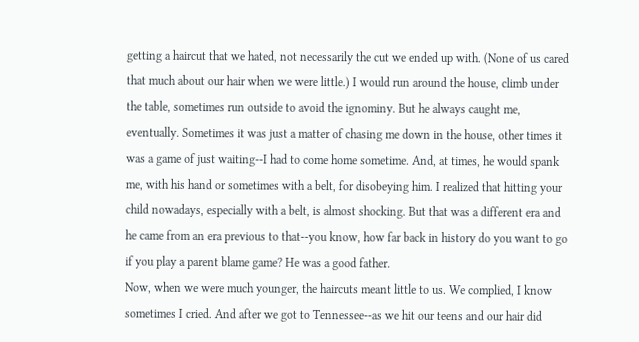getting a haircut that we hated, not necessarily the cut we ended up with. (None of us cared that much about our hair when we were little.) I would run around the house, climb under the table, sometimes run outside to avoid the ignominy. But he always caught me, eventually. Sometimes it was just a matter of chasing me down in the house, other times it was a game of just waiting--I had to come home sometime. And, at times, he would spank me, with his hand or sometimes with a belt, for disobeying him. I realized that hitting your child nowadays, especially with a belt, is almost shocking. But that was a different era and he came from an era previous to that--you know, how far back in history do you want to go if you play a parent blame game? He was a good father.
Now, when we were much younger, the haircuts meant little to us. We complied, I know sometimes I cried. And after we got to Tennessee--as we hit our teens and our hair did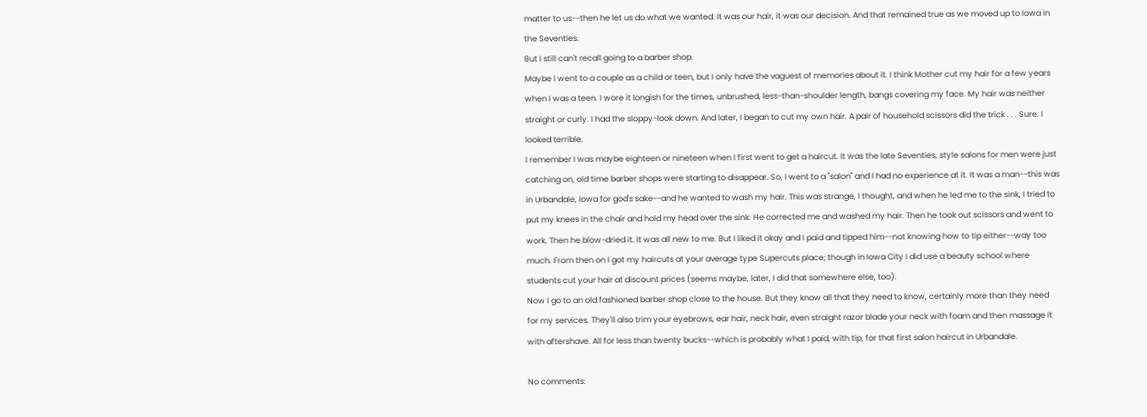matter to us--then he let us do what we wanted. It was our hair, it was our decision. And that remained true as we moved up to Iowa in the Seventies.
But I still can't recall going to a barber shop.
Maybe I went to a couple as a child or teen, but I only have the vaguest of memories about it. I think Mother cut my hair for a few years when I was a teen. I wore it longish for the times, unbrushed, less-than-shoulder length, bangs covering my face. My hair was neither straight or curly. I had the sloppy-look down. And later, I began to cut my own hair. A pair of household scissors did the trick . . . Sure. I looked terrible.
I remember I was maybe eighteen or nineteen when I first went to get a haircut. It was the late Seventies, style salons for men were just catching on, old time barber shops were starting to disappear. So, I went to a "salon" and I had no experience at it. It was a man--this was in Urbandale, Iowa for god's sake--and he wanted to wash my hair. This was strange, I thought, and when he led me to the sink, I tried to put my knees in the chair and hold my head over the sink. He corrected me and washed my hair. Then he took out scissors and went to work. Then he blow-dried it. It was all new to me. But I liked it okay and I paid and tipped him--not knowing how to tip either--way too much. From then on I got my haircuts at your average type Supercuts place; though in Iowa City I did use a beauty school where students cut your hair at discount prices (seems maybe, later, I did that somewhere else, too).
Now I go to an old fashioned barber shop close to the house. But they know all that they need to know, certainly more than they need for my services. They'll also trim your eyebrows, ear hair, neck hair, even straight razor blade your neck with foam and then massage it with aftershave. All for less than twenty bucks--which is probably what I paid, with tip, for that first salon haircut in Urbandale.

No comments: